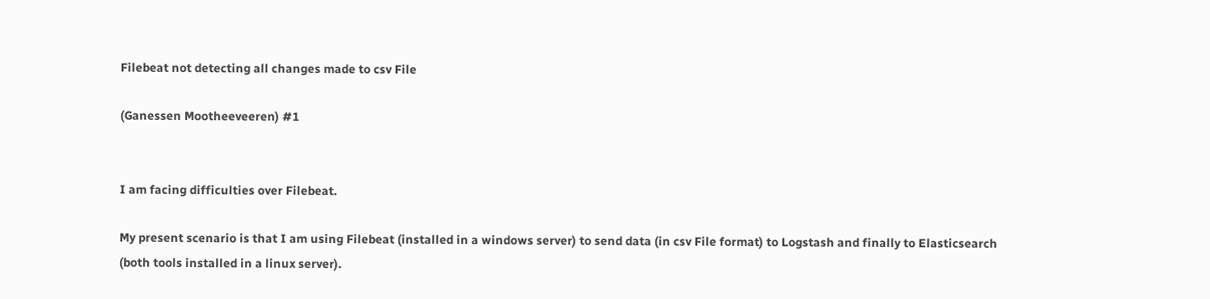Filebeat not detecting all changes made to csv File

(Ganessen Mootheeveeren) #1


I am facing difficulties over Filebeat.

My present scenario is that I am using Filebeat (installed in a windows server) to send data (in csv File format) to Logstash and finally to Elasticsearch (both tools installed in a linux server).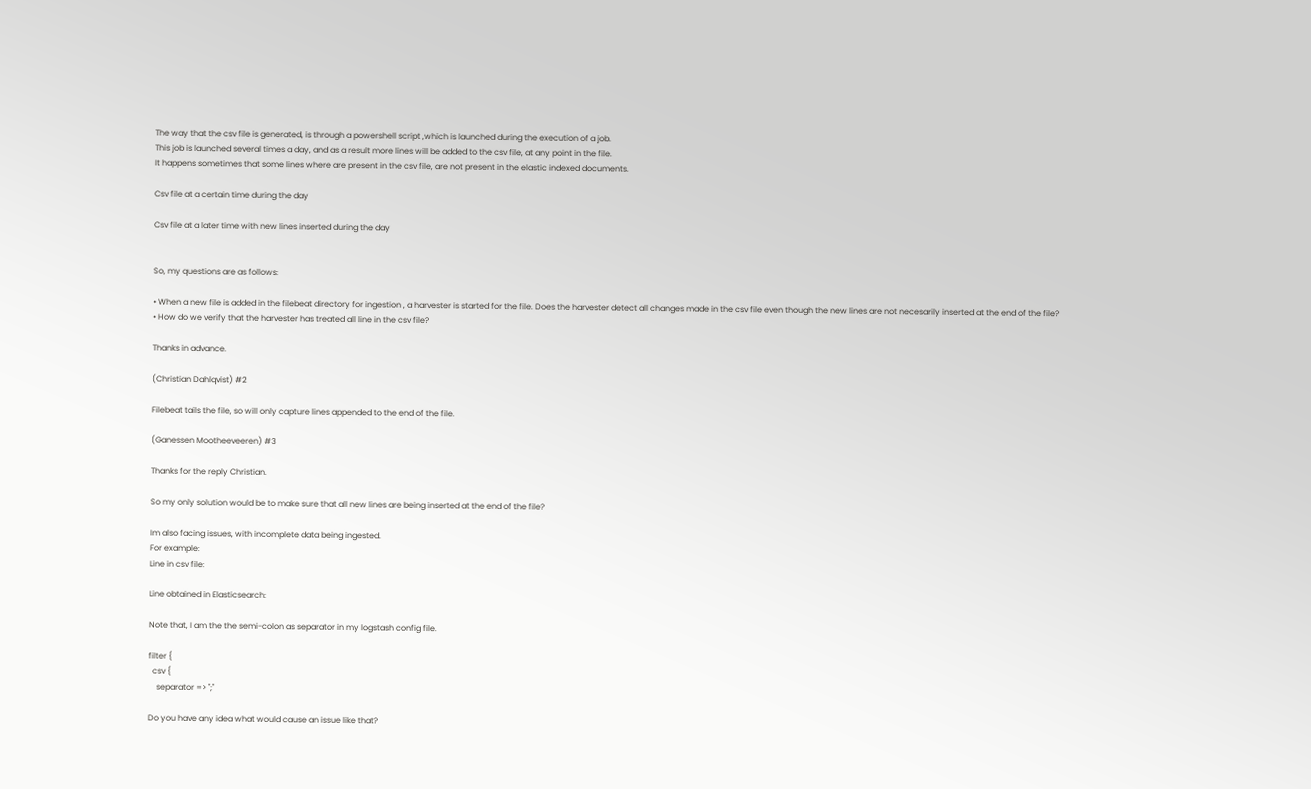The way that the csv file is generated, is through a powershell script ,which is launched during the execution of a job.
This job is launched several times a day, and as a result more lines will be added to the csv file, at any point in the file.
It happens sometimes that some lines where are present in the csv file, are not present in the elastic indexed documents.

Csv file at a certain time during the day

Csv file at a later time with new lines inserted during the day


So, my questions are as follows:

• When a new file is added in the filebeat directory for ingestion , a harvester is started for the file. Does the harvester detect all changes made in the csv file even though the new lines are not necesarily inserted at the end of the file?
• How do we verify that the harvester has treated all line in the csv file?

Thanks in advance.

(Christian Dahlqvist) #2

Filebeat tails the file, so will only capture lines appended to the end of the file.

(Ganessen Mootheeveeren) #3

Thanks for the reply Christian.

So my only solution would be to make sure that all new lines are being inserted at the end of the file?

Im also facing issues, with incomplete data being ingested.
For example:
Line in csv file:

Line obtained in Elasticsearch:

Note that, I am the the semi-colon as separator in my logstash config file.

filter {
  csv {
    separator => ";"

Do you have any idea what would cause an issue like that?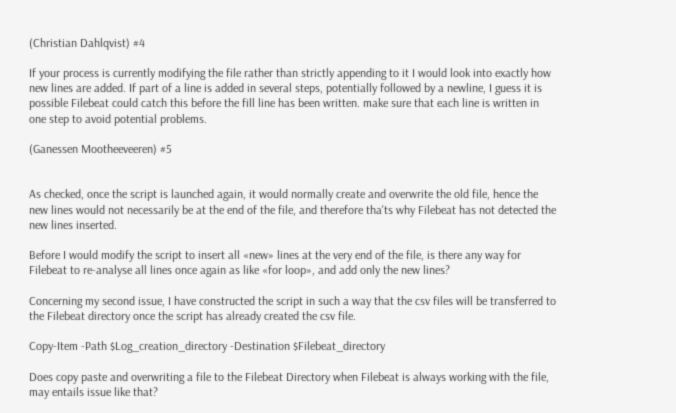(Christian Dahlqvist) #4

If your process is currently modifying the file rather than strictly appending to it I would look into exactly how new lines are added. If part of a line is added in several steps, potentially followed by a newline, I guess it is possible Filebeat could catch this before the fill line has been written. make sure that each line is written in one step to avoid potential problems.

(Ganessen Mootheeveeren) #5


As checked, once the script is launched again, it would normally create and overwrite the old file, hence the new lines would not necessarily be at the end of the file, and therefore tha'ts why Filebeat has not detected the new lines inserted.

Before I would modify the script to insert all «new» lines at the very end of the file, is there any way for Filebeat to re-analyse all lines once again as like «for loop», and add only the new lines?

Concerning my second issue, I have constructed the script in such a way that the csv files will be transferred to the Filebeat directory once the script has already created the csv file.

Copy-Item -Path $Log_creation_directory -Destination $Filebeat_directory

Does copy paste and overwriting a file to the Filebeat Directory when Filebeat is always working with the file, may entails issue like that?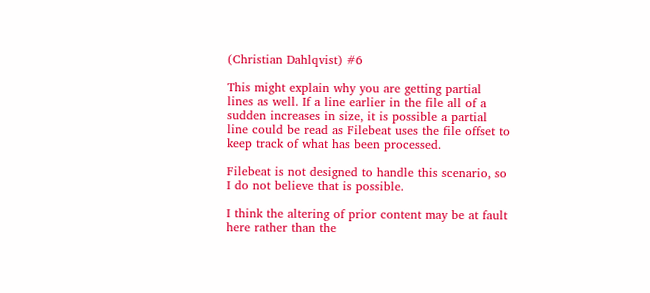(Christian Dahlqvist) #6

This might explain why you are getting partial lines as well. If a line earlier in the file all of a sudden increases in size, it is possible a partial line could be read as Filebeat uses the file offset to keep track of what has been processed.

Filebeat is not designed to handle this scenario, so I do not believe that is possible.

I think the altering of prior content may be at fault here rather than the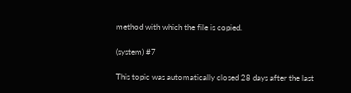method with which the file is copied.

(system) #7

This topic was automatically closed 28 days after the last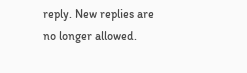reply. New replies are no longer allowed.